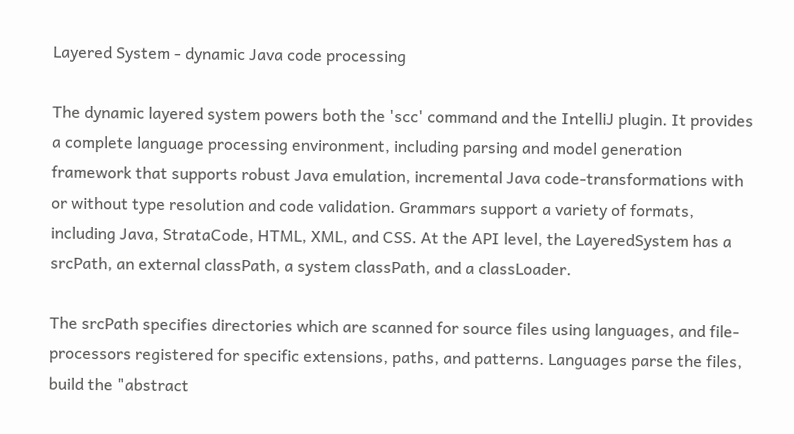Layered System - dynamic Java code processing

The dynamic layered system powers both the 'scc' command and the IntelliJ plugin. It provides a complete language processing environment, including parsing and model generation framework that supports robust Java emulation, incremental Java code-transformations with or without type resolution and code validation. Grammars support a variety of formats, including Java, StrataCode, HTML, XML, and CSS. At the API level, the LayeredSystem has a srcPath, an external classPath, a system classPath, and a classLoader.

The srcPath specifies directories which are scanned for source files using languages, and file-processors registered for specific extensions, paths, and patterns. Languages parse the files, build the "abstract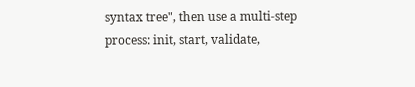syntax tree", then use a multi-step process: init, start, validate,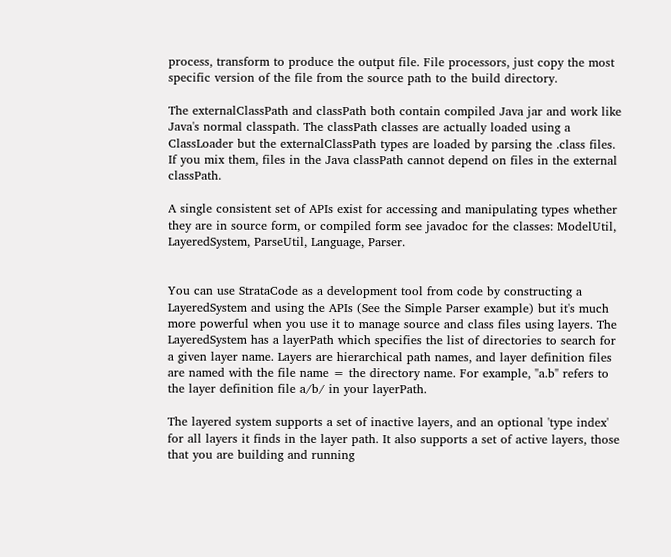process, transform to produce the output file. File processors, just copy the most specific version of the file from the source path to the build directory.

The externalClassPath and classPath both contain compiled Java jar and work like Java's normal classpath. The classPath classes are actually loaded using a ClassLoader but the externalClassPath types are loaded by parsing the .class files. If you mix them, files in the Java classPath cannot depend on files in the external classPath.

A single consistent set of APIs exist for accessing and manipulating types whether they are in source form, or compiled form see javadoc for the classes: ModelUtil, LayeredSystem, ParseUtil, Language, Parser.


You can use StrataCode as a development tool from code by constructing a LayeredSystem and using the APIs (See the Simple Parser example) but it's much more powerful when you use it to manage source and class files using layers. The LayeredSystem has a layerPath which specifies the list of directories to search for a given layer name. Layers are hierarchical path names, and layer definition files are named with the file name = the directory name. For example, "a.b" refers to the layer definition file a/b/ in your layerPath.

The layered system supports a set of inactive layers, and an optional 'type index' for all layers it finds in the layer path. It also supports a set of active layers, those that you are building and running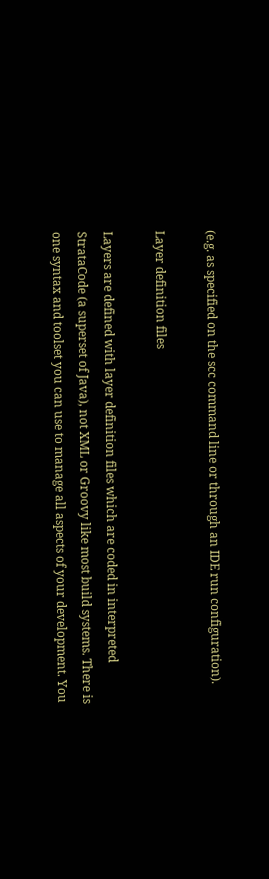(e.g. as specified on the scc command line or through an IDE run configuration).

Layer definition files

Layers are defined with layer definition files which are coded in interpreted StrataCode (a superset of Java), not XML or Groovy like most build systems. There is one syntax and toolset you can use to manage all aspects of your development. You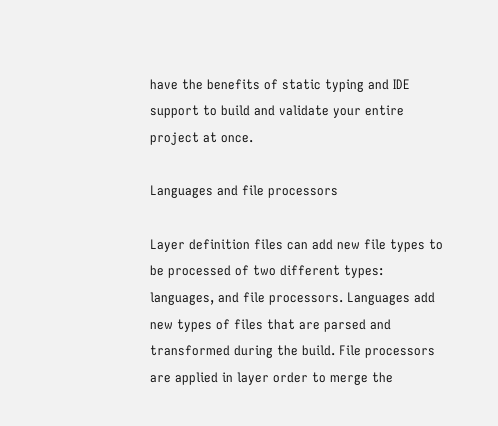have the benefits of static typing and IDE support to build and validate your entire project at once.

Languages and file processors

Layer definition files can add new file types to be processed of two different types: languages, and file processors. Languages add new types of files that are parsed and transformed during the build. File processors are applied in layer order to merge the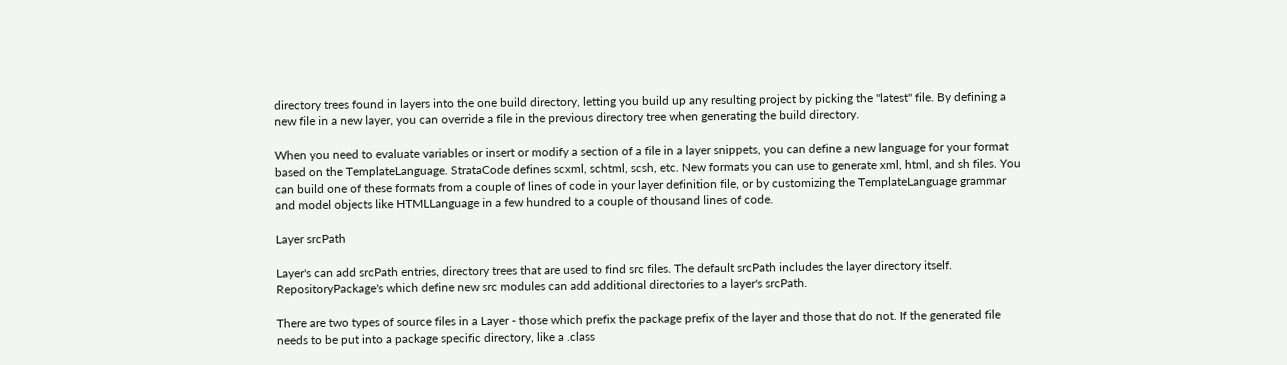directory trees found in layers into the one build directory, letting you build up any resulting project by picking the "latest" file. By defining a new file in a new layer, you can override a file in the previous directory tree when generating the build directory.

When you need to evaluate variables or insert or modify a section of a file in a layer snippets, you can define a new language for your format based on the TemplateLanguage. StrataCode defines scxml, schtml, scsh, etc. New formats you can use to generate xml, html, and sh files. You can build one of these formats from a couple of lines of code in your layer definition file, or by customizing the TemplateLanguage grammar and model objects like HTMLLanguage in a few hundred to a couple of thousand lines of code.

Layer srcPath

Layer's can add srcPath entries, directory trees that are used to find src files. The default srcPath includes the layer directory itself. RepositoryPackage's which define new src modules can add additional directories to a layer's srcPath.

There are two types of source files in a Layer - those which prefix the package prefix of the layer and those that do not. If the generated file needs to be put into a package specific directory, like a .class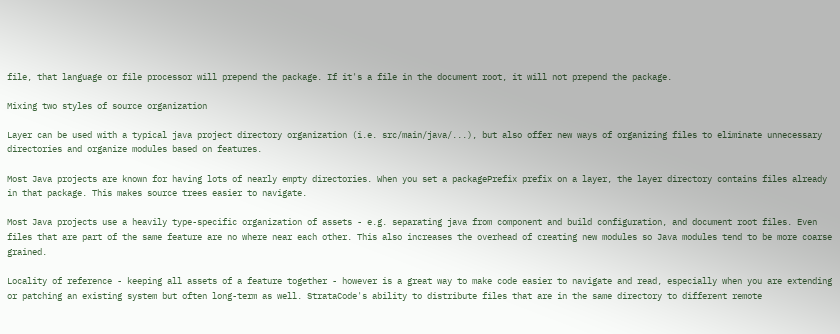file, that language or file processor will prepend the package. If it's a file in the document root, it will not prepend the package.

Mixing two styles of source organization

Layer can be used with a typical java project directory organization (i.e. src/main/java/...), but also offer new ways of organizing files to eliminate unnecessary directories and organize modules based on features.

Most Java projects are known for having lots of nearly empty directories. When you set a packagePrefix prefix on a layer, the layer directory contains files already in that package. This makes source trees easier to navigate.

Most Java projects use a heavily type-specific organization of assets - e.g. separating java from component and build configuration, and document root files. Even files that are part of the same feature are no where near each other. This also increases the overhead of creating new modules so Java modules tend to be more coarse grained.

Locality of reference - keeping all assets of a feature together - however is a great way to make code easier to navigate and read, especially when you are extending or patching an existing system but often long-term as well. StrataCode's ability to distribute files that are in the same directory to different remote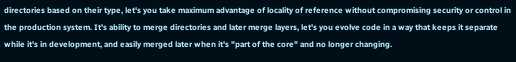directories based on their type, let's you take maximum advantage of locality of reference without compromising security or control in the production system. It's ability to merge directories and later merge layers, let's you evolve code in a way that keeps it separate while it's in development, and easily merged later when it's "part of the core" and no longer changing.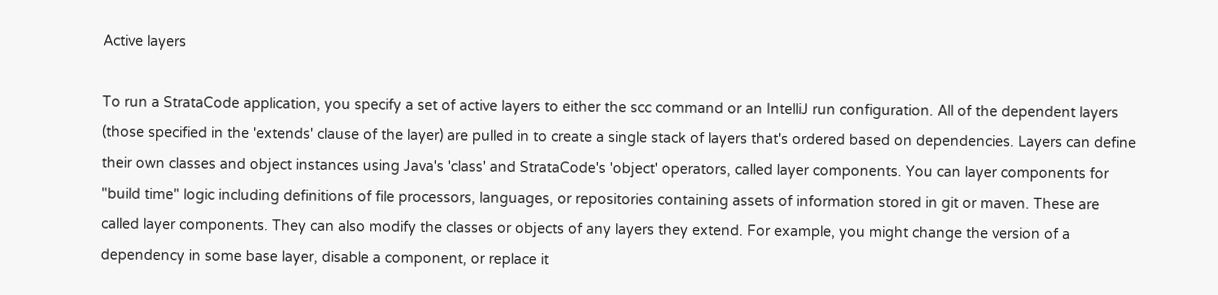Active layers

To run a StrataCode application, you specify a set of active layers to either the scc command or an IntelliJ run configuration. All of the dependent layers (those specified in the 'extends' clause of the layer) are pulled in to create a single stack of layers that's ordered based on dependencies. Layers can define their own classes and object instances using Java's 'class' and StrataCode's 'object' operators, called layer components. You can layer components for "build time" logic including definitions of file processors, languages, or repositories containing assets of information stored in git or maven. These are called layer components. They can also modify the classes or objects of any layers they extend. For example, you might change the version of a dependency in some base layer, disable a component, or replace it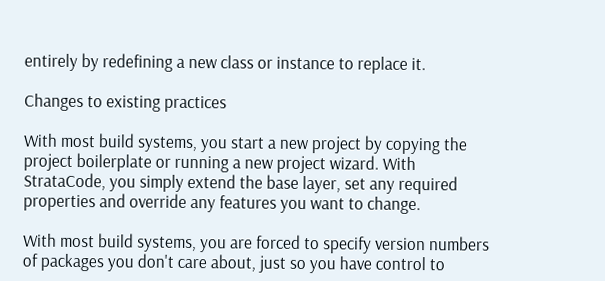entirely by redefining a new class or instance to replace it.

Changes to existing practices

With most build systems, you start a new project by copying the project boilerplate or running a new project wizard. With StrataCode, you simply extend the base layer, set any required properties and override any features you want to change.

With most build systems, you are forced to specify version numbers of packages you don't care about, just so you have control to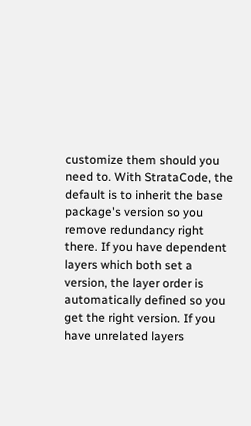customize them should you need to. With StrataCode, the default is to inherit the base package's version so you remove redundancy right there. If you have dependent layers which both set a version, the layer order is automatically defined so you get the right version. If you have unrelated layers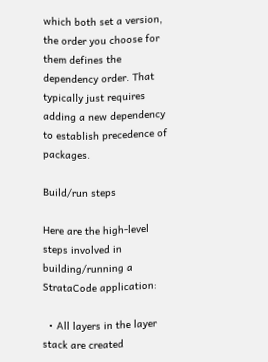which both set a version, the order you choose for them defines the dependency order. That typically just requires adding a new dependency to establish precedence of packages.

Build/run steps

Here are the high-level steps involved in building/running a StrataCode application:

  • All layers in the layer stack are created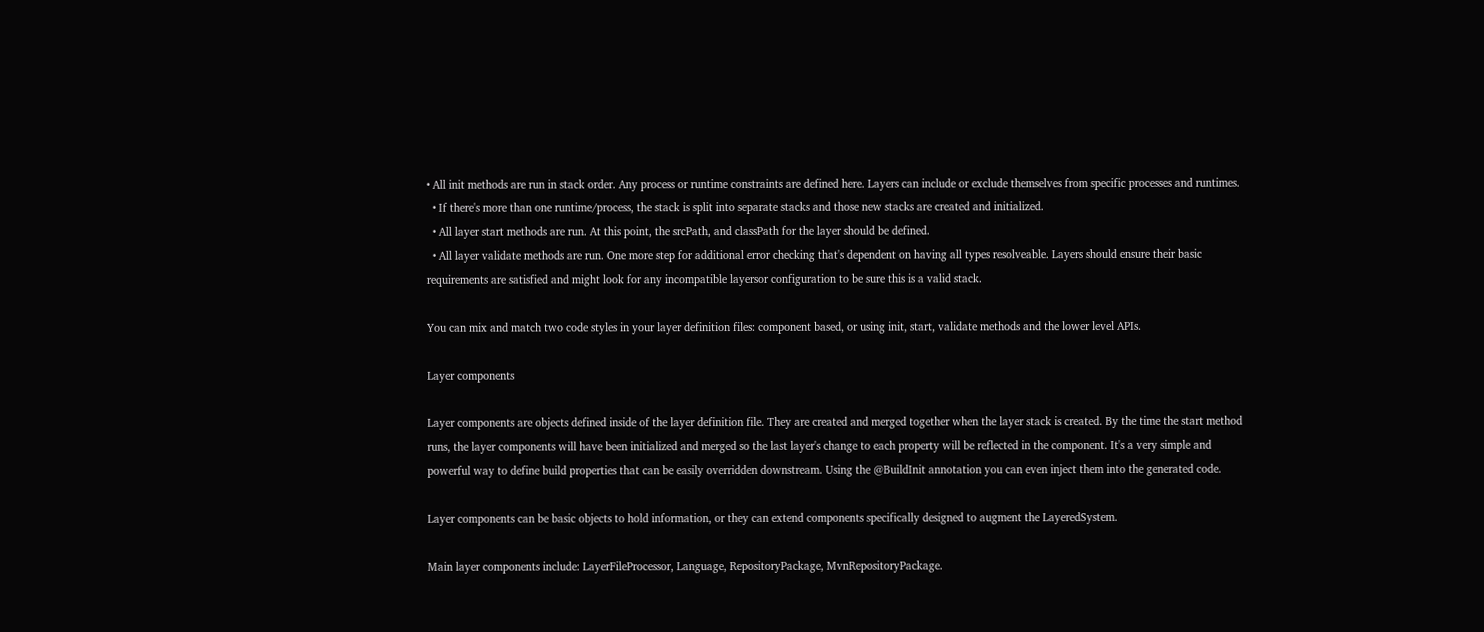• All init methods are run in stack order. Any process or runtime constraints are defined here. Layers can include or exclude themselves from specific processes and runtimes.
  • If there's more than one runtime/process, the stack is split into separate stacks and those new stacks are created and initialized.
  • All layer start methods are run. At this point, the srcPath, and classPath for the layer should be defined.
  • All layer validate methods are run. One more step for additional error checking that's dependent on having all types resolveable. Layers should ensure their basic requirements are satisfied and might look for any incompatible layersor configuration to be sure this is a valid stack.

You can mix and match two code styles in your layer definition files: component based, or using init, start, validate methods and the lower level APIs.

Layer components

Layer components are objects defined inside of the layer definition file. They are created and merged together when the layer stack is created. By the time the start method runs, the layer components will have been initialized and merged so the last layer's change to each property will be reflected in the component. It's a very simple and powerful way to define build properties that can be easily overridden downstream. Using the @BuildInit annotation you can even inject them into the generated code.

Layer components can be basic objects to hold information, or they can extend components specifically designed to augment the LayeredSystem.

Main layer components include: LayerFileProcessor, Language, RepositoryPackage, MvnRepositoryPackage.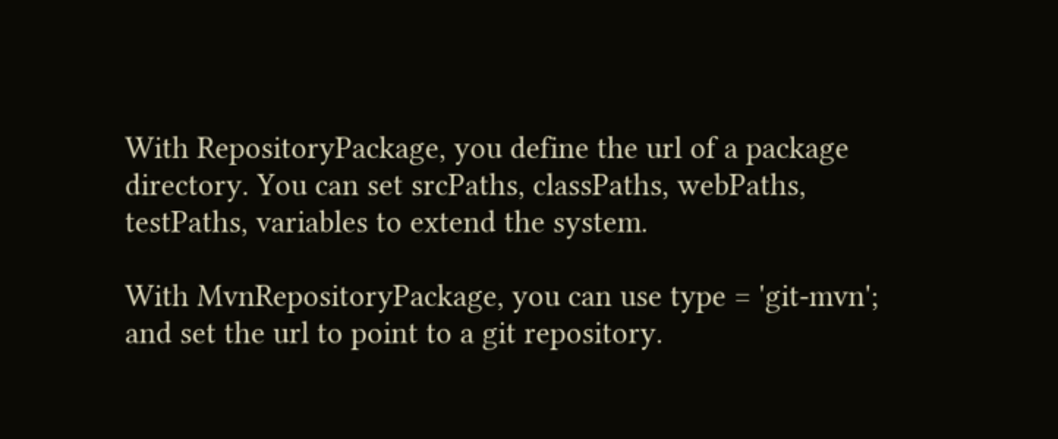With RepositoryPackage, you define the url of a package directory. You can set srcPaths, classPaths, webPaths, testPaths, variables to extend the system.

With MvnRepositoryPackage, you can use type = 'git-mvn'; and set the url to point to a git repository.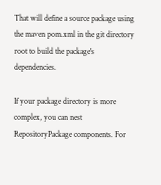That will define a source package using the maven pom.xml in the git directory root to build the package's dependencies.

If your package directory is more complex, you can nest RepositoryPackage components. For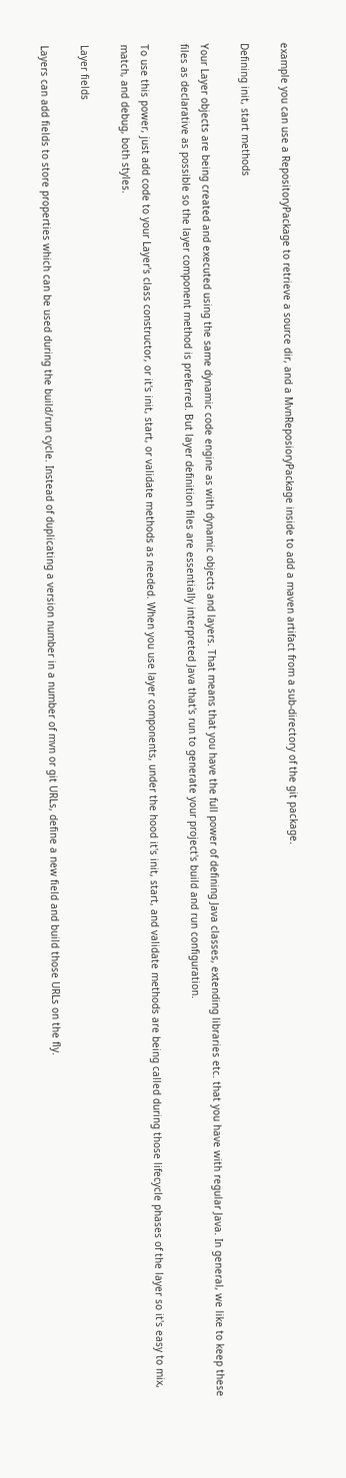example you can use a RepositoryPackage to retrieve a source dir, and a MvnReposioryPackage inside to add a maven artifact from a sub-directory of the git package.

Defining init, start methods

Your Layer objects are being created and executed using the same dynamic code engine as with dynamic objects and layers. That means that you have the full power of defining Java classes, extending libraries etc. that you have with regular Java. In general, we like to keep these files as declarative as possible so the layer component method is preferred. But layer definition files are essentially interpreted Java that's run to generate your project's build and run configuration.

To use this power, just add code to your Layer's class constructor, or it's init, start, or validate methods as needed. When you use layer components, under the hood it's init, start, and validate methods are being called during those lifecycle phases of the layer so it's easy to mix, match, and debug, both styles.

Layer fields

Layers can add fields to store properties which can be used during the build/run cycle. Instead of duplicating a version number in a number of mvn or git URLs, define a new field and build those URLs on the fly.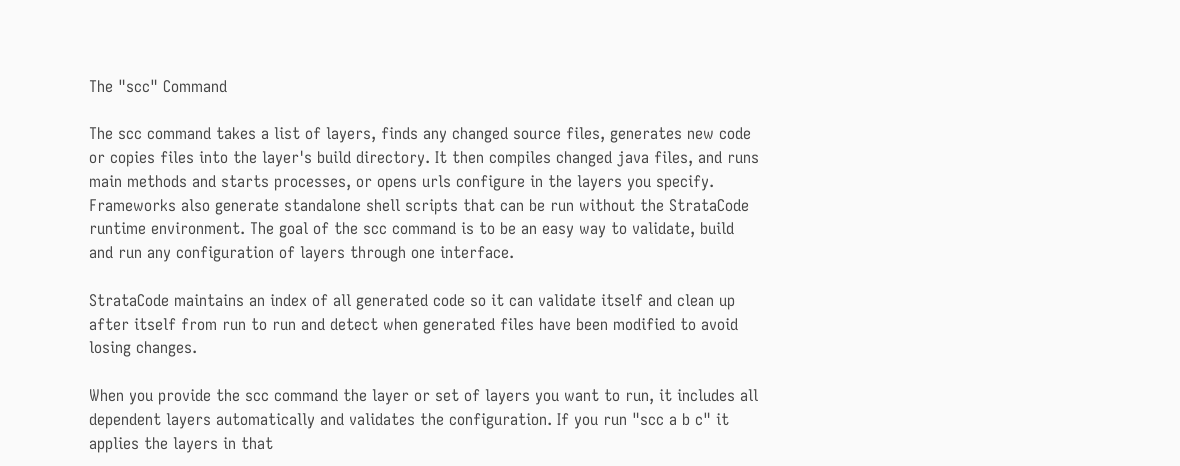The "scc" Command

The scc command takes a list of layers, finds any changed source files, generates new code or copies files into the layer's build directory. It then compiles changed java files, and runs main methods and starts processes, or opens urls configure in the layers you specify. Frameworks also generate standalone shell scripts that can be run without the StrataCode runtime environment. The goal of the scc command is to be an easy way to validate, build and run any configuration of layers through one interface.

StrataCode maintains an index of all generated code so it can validate itself and clean up after itself from run to run and detect when generated files have been modified to avoid losing changes.

When you provide the scc command the layer or set of layers you want to run, it includes all dependent layers automatically and validates the configuration. If you run "scc a b c" it applies the layers in that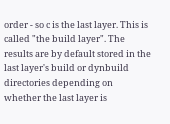order - so c is the last layer. This is called "the build layer". The results are by default stored in the last layer's build or dynbuild directories depending on whether the last layer is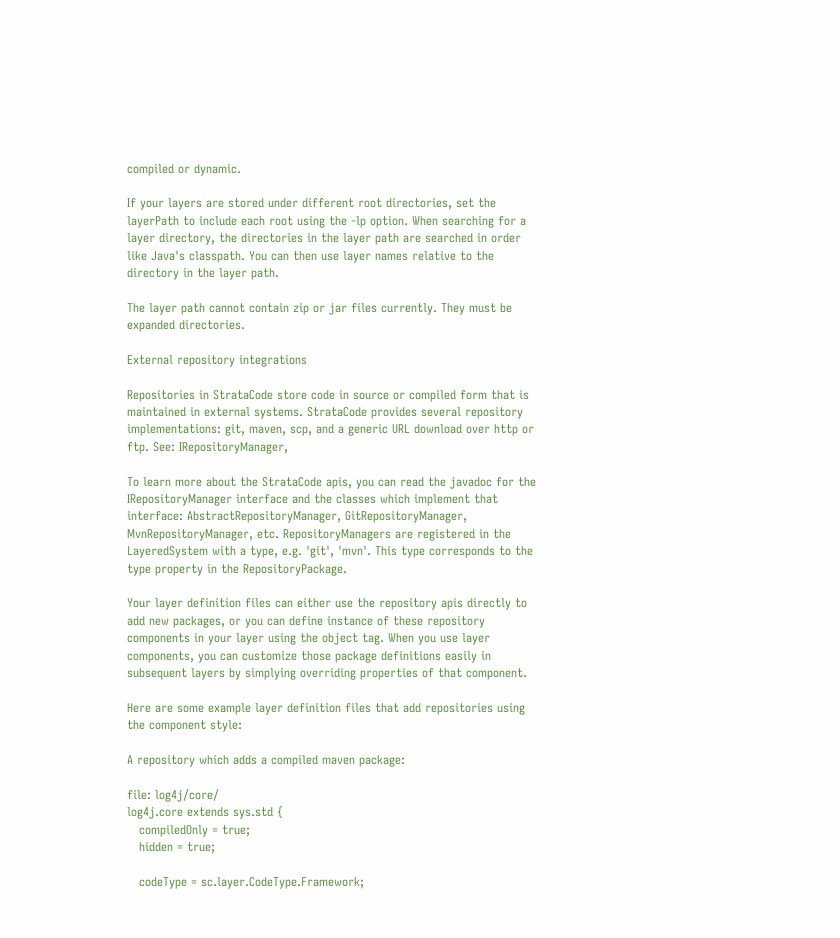compiled or dynamic.

If your layers are stored under different root directories, set the layerPath to include each root using the -lp option. When searching for a layer directory, the directories in the layer path are searched in order like Java's classpath. You can then use layer names relative to the directory in the layer path.

The layer path cannot contain zip or jar files currently. They must be expanded directories.

External repository integrations

Repositories in StrataCode store code in source or compiled form that is maintained in external systems. StrataCode provides several repository implementations: git, maven, scp, and a generic URL download over http or ftp. See: IRepositoryManager,

To learn more about the StrataCode apis, you can read the javadoc for the IRepositoryManager interface and the classes which implement that interface: AbstractRepositoryManager, GitRepositoryManager, MvnRepositoryManager, etc. RepositoryManagers are registered in the LayeredSystem with a type, e.g. 'git', 'mvn'. This type corresponds to the type property in the RepositoryPackage.

Your layer definition files can either use the repository apis directly to add new packages, or you can define instance of these repository components in your layer using the object tag. When you use layer components, you can customize those package definitions easily in subsequent layers by simplying overriding properties of that component.

Here are some example layer definition files that add repositories using the component style:

A repository which adds a compiled maven package:

file: log4j/core/
log4j.core extends sys.std {
   compiledOnly = true;
   hidden = true;

   codeType = sc.layer.CodeType.Framework;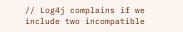// Log4j complains if we include two incompatible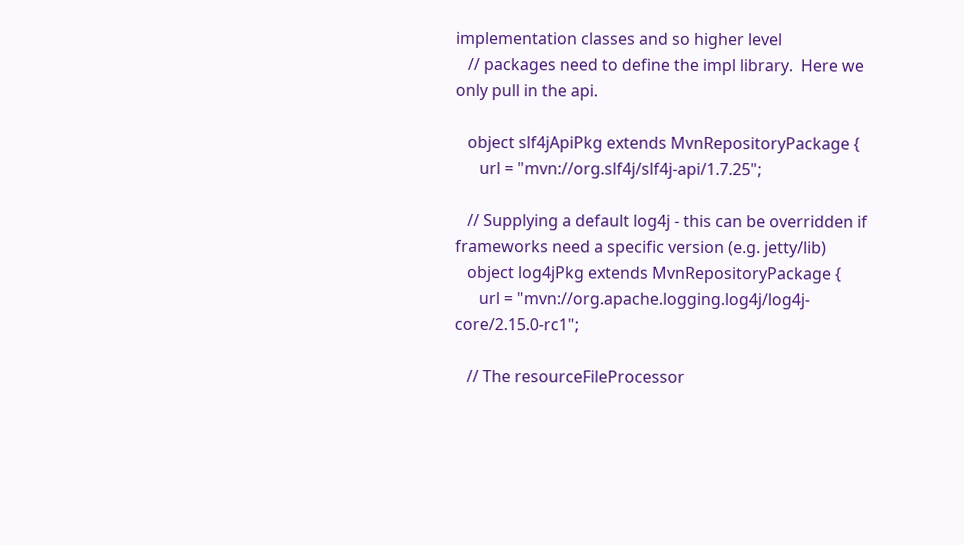implementation classes and so higher level
   // packages need to define the impl library.  Here we only pull in the api.

   object slf4jApiPkg extends MvnRepositoryPackage {
      url = "mvn://org.slf4j/slf4j-api/1.7.25";

   // Supplying a default log4j - this can be overridden if frameworks need a specific version (e.g. jetty/lib)
   object log4jPkg extends MvnRepositoryPackage {
      url = "mvn://org.apache.logging.log4j/log4j-core/2.15.0-rc1";

   // The resourceFileProcessor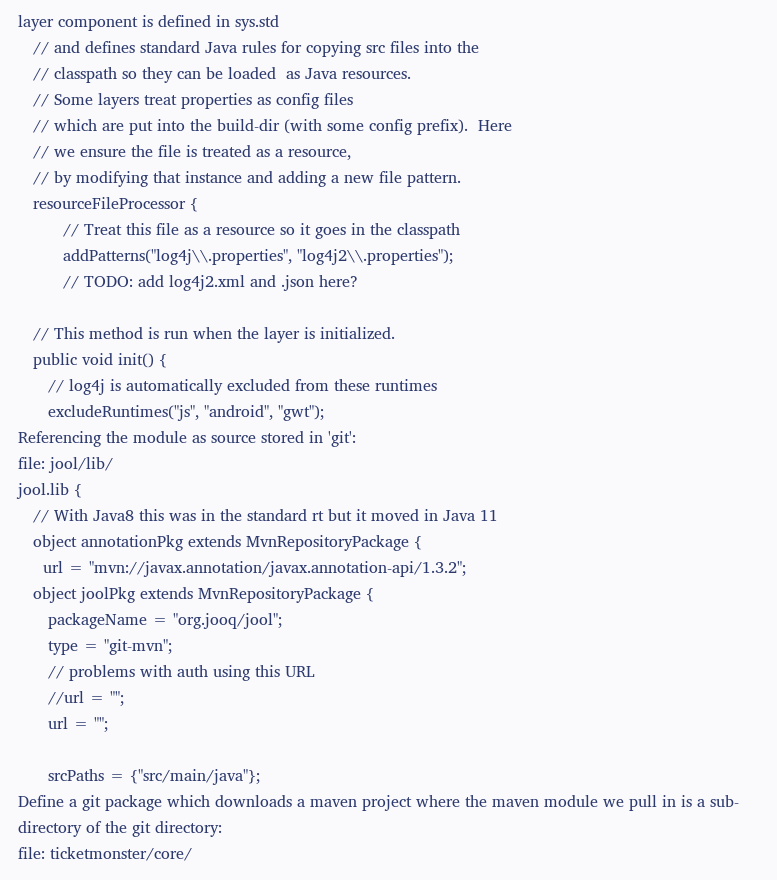layer component is defined in sys.std
   // and defines standard Java rules for copying src files into the
   // classpath so they can be loaded  as Java resources.
   // Some layers treat properties as config files
   // which are put into the build-dir (with some config prefix).  Here
   // we ensure the file is treated as a resource,
   // by modifying that instance and adding a new file pattern.
   resourceFileProcessor {
         // Treat this file as a resource so it goes in the classpath
         addPatterns("log4j\\.properties", "log4j2\\.properties");
         // TODO: add log4j2.xml and .json here?

   // This method is run when the layer is initialized.
   public void init() {
      // log4j is automatically excluded from these runtimes
      excludeRuntimes("js", "android", "gwt");
Referencing the module as source stored in 'git':
file: jool/lib/
jool.lib {
   // With Java8 this was in the standard rt but it moved in Java 11
   object annotationPkg extends MvnRepositoryPackage {
     url = "mvn://javax.annotation/javax.annotation-api/1.3.2";
   object joolPkg extends MvnRepositoryPackage {
      packageName = "org.jooq/jool";
      type = "git-mvn";
      // problems with auth using this URL
      //url = "";
      url = "";

      srcPaths = {"src/main/java"};
Define a git package which downloads a maven project where the maven module we pull in is a sub-directory of the git directory:
file: ticketmonster/core/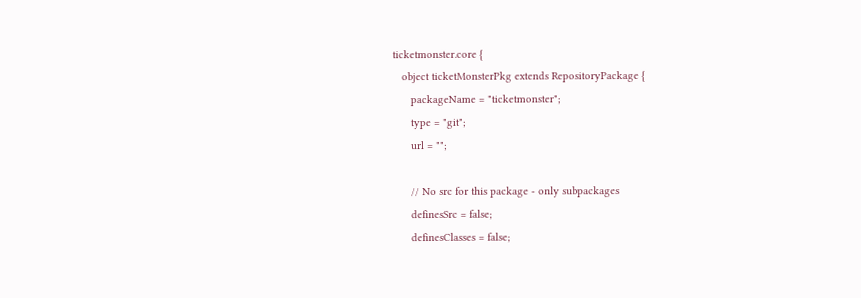ticketmonster.core {
   object ticketMonsterPkg extends RepositoryPackage {
      packageName = "ticketmonster";
      type = "git";
      url = "";

      // No src for this package - only subpackages
      definesSrc = false;
      definesClasses = false;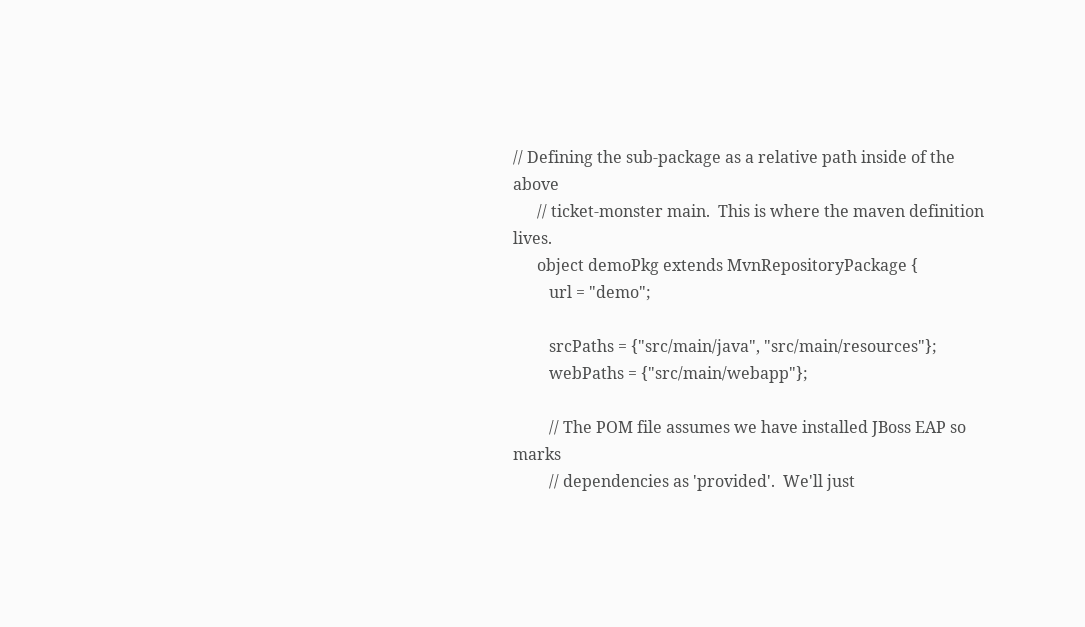// Defining the sub-package as a relative path inside of the above
      // ticket-monster main.  This is where the maven definition lives.
      object demoPkg extends MvnRepositoryPackage {
         url = "demo";

         srcPaths = {"src/main/java", "src/main/resources"};
         webPaths = {"src/main/webapp"};

         // The POM file assumes we have installed JBoss EAP so marks
         // dependencies as 'provided'.  We'll just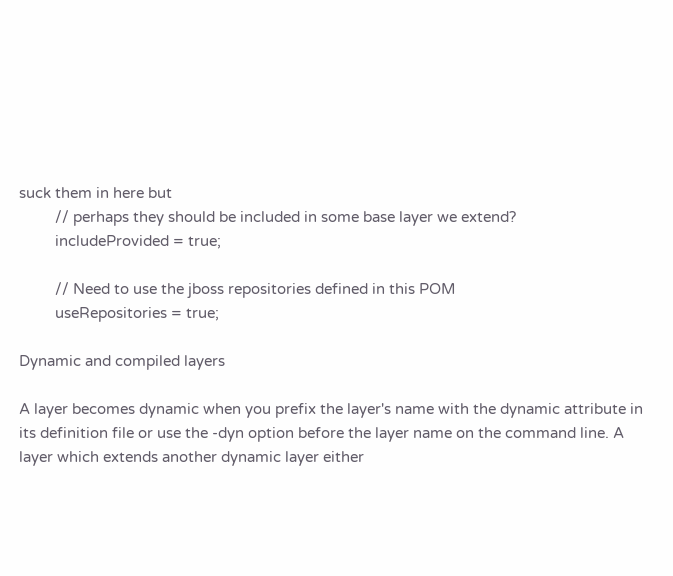suck them in here but
         // perhaps they should be included in some base layer we extend?
         includeProvided = true;

         // Need to use the jboss repositories defined in this POM
         useRepositories = true;

Dynamic and compiled layers

A layer becomes dynamic when you prefix the layer's name with the dynamic attribute in its definition file or use the -dyn option before the layer name on the command line. A layer which extends another dynamic layer either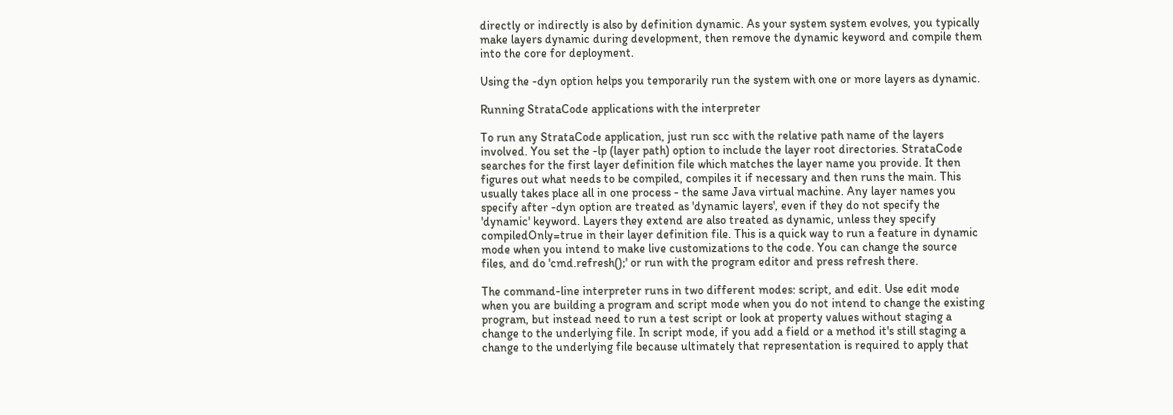directly or indirectly is also by definition dynamic. As your system system evolves, you typically make layers dynamic during development, then remove the dynamic keyword and compile them into the core for deployment.

Using the -dyn option helps you temporarily run the system with one or more layers as dynamic.

Running StrataCode applications with the interpreter

To run any StrataCode application, just run scc with the relative path name of the layers involved. You set the -lp (layer path) option to include the layer root directories. StrataCode searches for the first layer definition file which matches the layer name you provide. It then figures out what needs to be compiled, compiles it if necessary and then runs the main. This usually takes place all in one process - the same Java virtual machine. Any layer names you specify after -dyn option are treated as 'dynamic layers', even if they do not specify the 'dynamic' keyword. Layers they extend are also treated as dynamic, unless they specify compiledOnly=true in their layer definition file. This is a quick way to run a feature in dynamic mode when you intend to make live customizations to the code. You can change the source files, and do 'cmd.refresh();' or run with the program editor and press refresh there.

The command-line interpreter runs in two different modes: script, and edit. Use edit mode when you are building a program and script mode when you do not intend to change the existing program, but instead need to run a test script or look at property values without staging a change to the underlying file. In script mode, if you add a field or a method it's still staging a change to the underlying file because ultimately that representation is required to apply that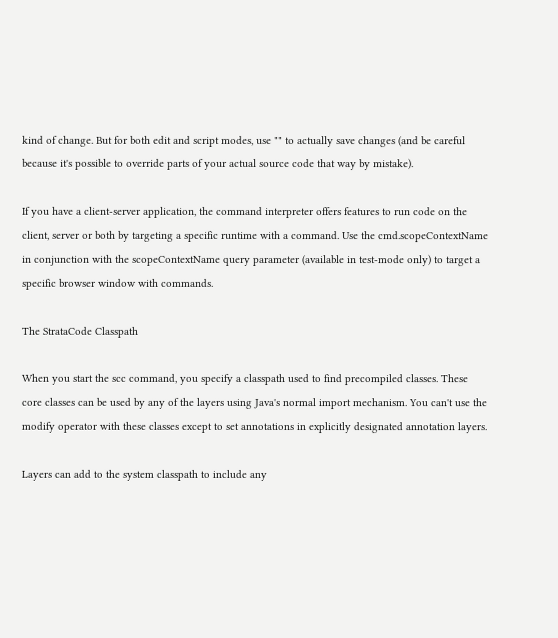kind of change. But for both edit and script modes, use "" to actually save changes (and be careful because it's possible to override parts of your actual source code that way by mistake).

If you have a client-server application, the command interpreter offers features to run code on the client, server or both by targeting a specific runtime with a command. Use the cmd.scopeContextName in conjunction with the scopeContextName query parameter (available in test-mode only) to target a specific browser window with commands.

The StrataCode Classpath

When you start the scc command, you specify a classpath used to find precompiled classes. These core classes can be used by any of the layers using Java's normal import mechanism. You can't use the modify operator with these classes except to set annotations in explicitly designated annotation layers.

Layers can add to the system classpath to include any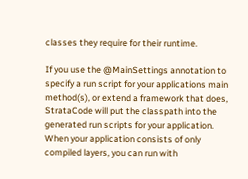classes they require for their runtime.

If you use the @MainSettings annotation to specify a run script for your applications main method(s), or extend a framework that does, StrataCode will put the classpath into the generated run scripts for your application. When your application consists of only compiled layers, you can run with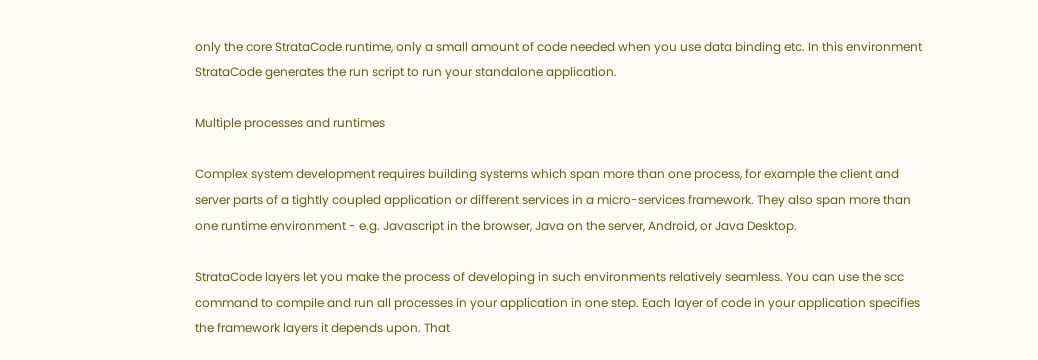only the core StrataCode runtime, only a small amount of code needed when you use data binding etc. In this environment StrataCode generates the run script to run your standalone application.

Multiple processes and runtimes

Complex system development requires building systems which span more than one process, for example the client and server parts of a tightly coupled application or different services in a micro-services framework. They also span more than one runtime environment - e.g. Javascript in the browser, Java on the server, Android, or Java Desktop.

StrataCode layers let you make the process of developing in such environments relatively seamless. You can use the scc command to compile and run all processes in your application in one step. Each layer of code in your application specifies the framework layers it depends upon. That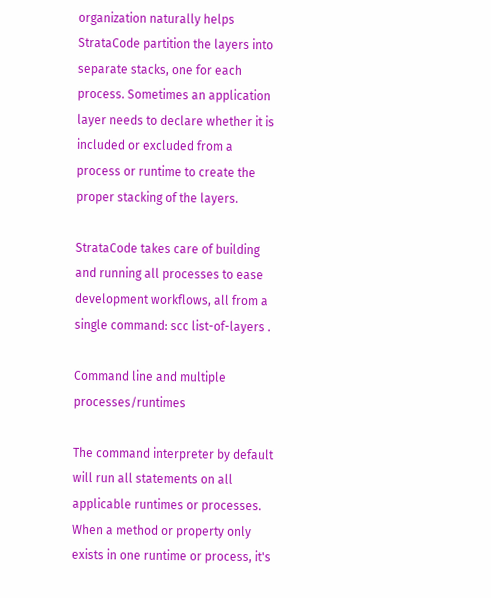organization naturally helps StrataCode partition the layers into separate stacks, one for each process. Sometimes an application layer needs to declare whether it is included or excluded from a process or runtime to create the proper stacking of the layers.

StrataCode takes care of building and running all processes to ease development workflows, all from a single command: scc list-of-layers .

Command line and multiple processes/runtimes

The command interpreter by default will run all statements on all applicable runtimes or processes. When a method or property only exists in one runtime or process, it's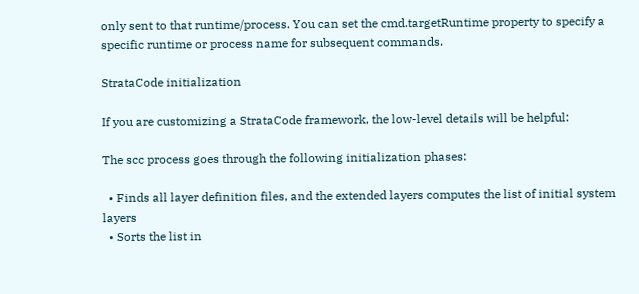only sent to that runtime/process. You can set the cmd.targetRuntime property to specify a specific runtime or process name for subsequent commands.

StrataCode initialization

If you are customizing a StrataCode framework, the low-level details will be helpful:

The scc process goes through the following initialization phases:

  • Finds all layer definition files, and the extended layers computes the list of initial system layers
  • Sorts the list in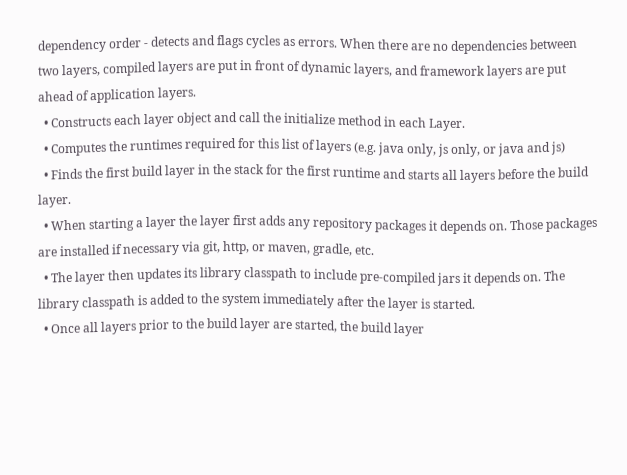dependency order - detects and flags cycles as errors. When there are no dependencies between two layers, compiled layers are put in front of dynamic layers, and framework layers are put ahead of application layers.
  • Constructs each layer object and call the initialize method in each Layer.
  • Computes the runtimes required for this list of layers (e.g. java only, js only, or java and js)
  • Finds the first build layer in the stack for the first runtime and starts all layers before the build layer.
  • When starting a layer the layer first adds any repository packages it depends on. Those packages are installed if necessary via git, http, or maven, gradle, etc.
  • The layer then updates its library classpath to include pre-compiled jars it depends on. The library classpath is added to the system immediately after the layer is started.
  • Once all layers prior to the build layer are started, the build layer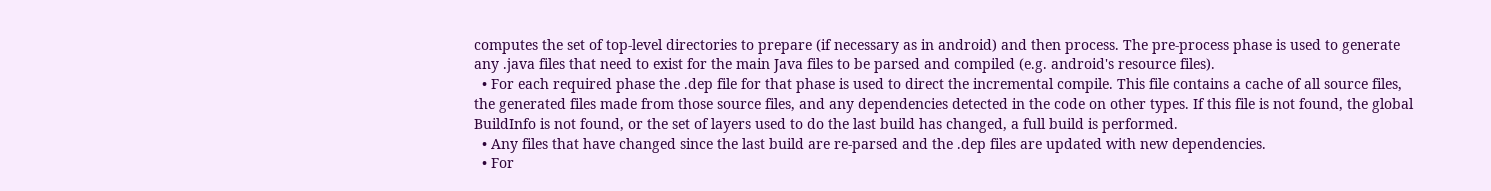computes the set of top-level directories to prepare (if necessary as in android) and then process. The pre-process phase is used to generate any .java files that need to exist for the main Java files to be parsed and compiled (e.g. android's resource files).
  • For each required phase the .dep file for that phase is used to direct the incremental compile. This file contains a cache of all source files, the generated files made from those source files, and any dependencies detected in the code on other types. If this file is not found, the global BuildInfo is not found, or the set of layers used to do the last build has changed, a full build is performed.
  • Any files that have changed since the last build are re-parsed and the .dep files are updated with new dependencies.
  • For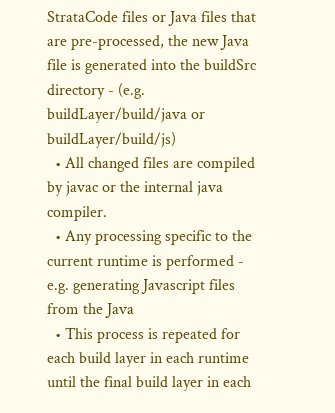StrataCode files or Java files that are pre-processed, the new Java file is generated into the buildSrc directory - (e.g. buildLayer/build/java or buildLayer/build/js)
  • All changed files are compiled by javac or the internal java compiler.
  • Any processing specific to the current runtime is performed - e.g. generating Javascript files from the Java
  • This process is repeated for each build layer in each runtime until the final build layer in each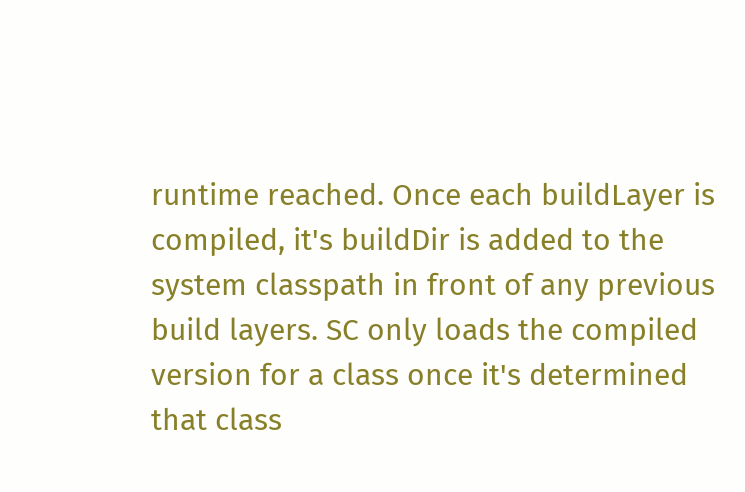runtime reached. Once each buildLayer is compiled, it's buildDir is added to the system classpath in front of any previous build layers. SC only loads the compiled version for a class once it's determined that class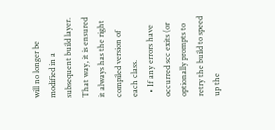will no longer be modified in a subsequent build layer. That way, it is ensured it always has the right compiled version of each class.
  • If any errors have occurred scc exits (or optionally prompts to retry the build to speed up the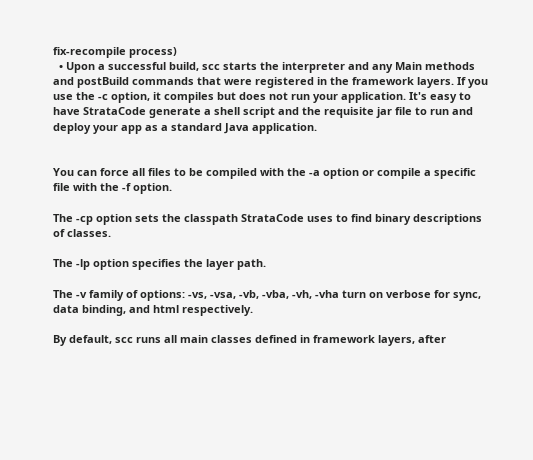fix-recompile process)
  • Upon a successful build, scc starts the interpreter and any Main methods and postBuild commands that were registered in the framework layers. If you use the -c option, it compiles but does not run your application. It's easy to have StrataCode generate a shell script and the requisite jar file to run and deploy your app as a standard Java application.


You can force all files to be compiled with the -a option or compile a specific file with the -f option.

The -cp option sets the classpath StrataCode uses to find binary descriptions of classes.

The -lp option specifies the layer path.

The -v family of options: -vs, -vsa, -vb, -vba, -vh, -vha turn on verbose for sync, data binding, and html respectively.

By default, scc runs all main classes defined in framework layers, after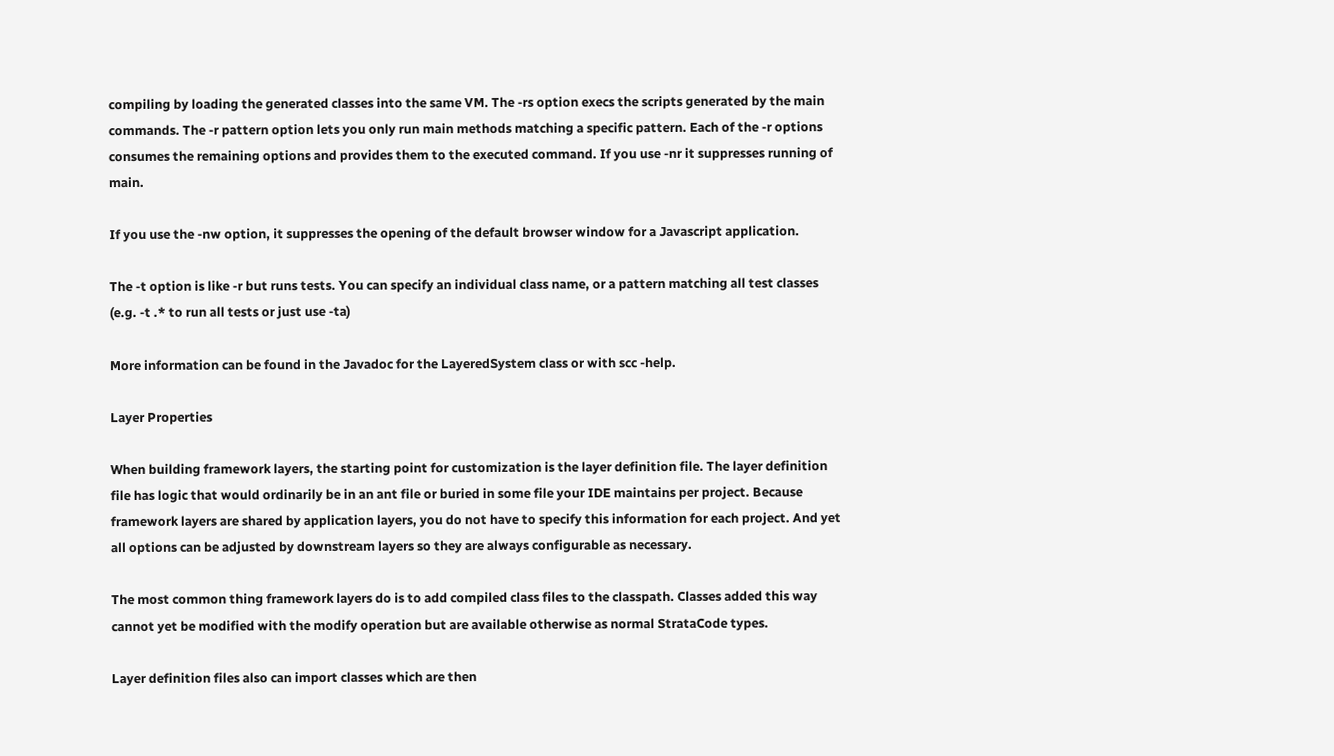compiling by loading the generated classes into the same VM. The -rs option execs the scripts generated by the main commands. The -r pattern option lets you only run main methods matching a specific pattern. Each of the -r options consumes the remaining options and provides them to the executed command. If you use -nr it suppresses running of main.

If you use the -nw option, it suppresses the opening of the default browser window for a Javascript application.

The -t option is like -r but runs tests. You can specify an individual class name, or a pattern matching all test classes (e.g. -t .* to run all tests or just use -ta)

More information can be found in the Javadoc for the LayeredSystem class or with scc -help.

Layer Properties

When building framework layers, the starting point for customization is the layer definition file. The layer definition file has logic that would ordinarily be in an ant file or buried in some file your IDE maintains per project. Because framework layers are shared by application layers, you do not have to specify this information for each project. And yet all options can be adjusted by downstream layers so they are always configurable as necessary.

The most common thing framework layers do is to add compiled class files to the classpath. Classes added this way cannot yet be modified with the modify operation but are available otherwise as normal StrataCode types.

Layer definition files also can import classes which are then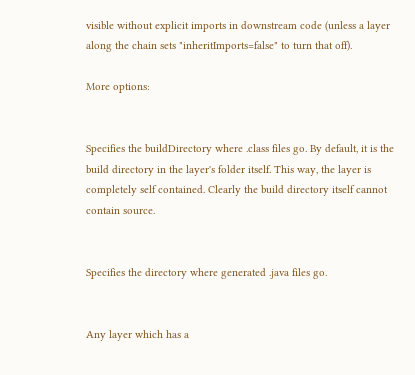visible without explicit imports in downstream code (unless a layer along the chain sets "inheritImports=false" to turn that off).

More options:


Specifies the buildDirectory where .class files go. By default, it is the build directory in the layer's folder itself. This way, the layer is completely self contained. Clearly the build directory itself cannot contain source.


Specifies the directory where generated .java files go.


Any layer which has a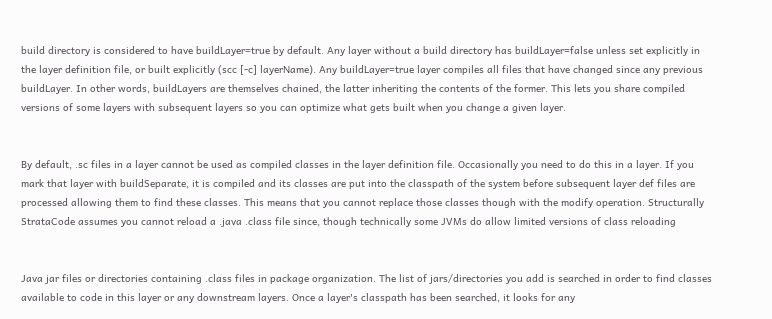build directory is considered to have buildLayer=true by default. Any layer without a build directory has buildLayer=false unless set explicitly in the layer definition file, or built explicitly (scc [-c] layerName). Any buildLayer=true layer compiles all files that have changed since any previous buildLayer. In other words, buildLayers are themselves chained, the latter inheriting the contents of the former. This lets you share compiled versions of some layers with subsequent layers so you can optimize what gets built when you change a given layer.


By default, .sc files in a layer cannot be used as compiled classes in the layer definition file. Occasionally you need to do this in a layer. If you mark that layer with buildSeparate, it is compiled and its classes are put into the classpath of the system before subsequent layer def files are processed allowing them to find these classes. This means that you cannot replace those classes though with the modify operation. Structurally StrataCode assumes you cannot reload a .java .class file since, though technically some JVMs do allow limited versions of class reloading


Java jar files or directories containing .class files in package organization. The list of jars/directories you add is searched in order to find classes available to code in this layer or any downstream layers. Once a layer's classpath has been searched, it looks for any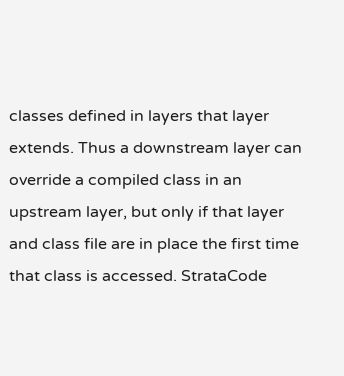classes defined in layers that layer extends. Thus a downstream layer can override a compiled class in an upstream layer, but only if that layer and class file are in place the first time that class is accessed. StrataCode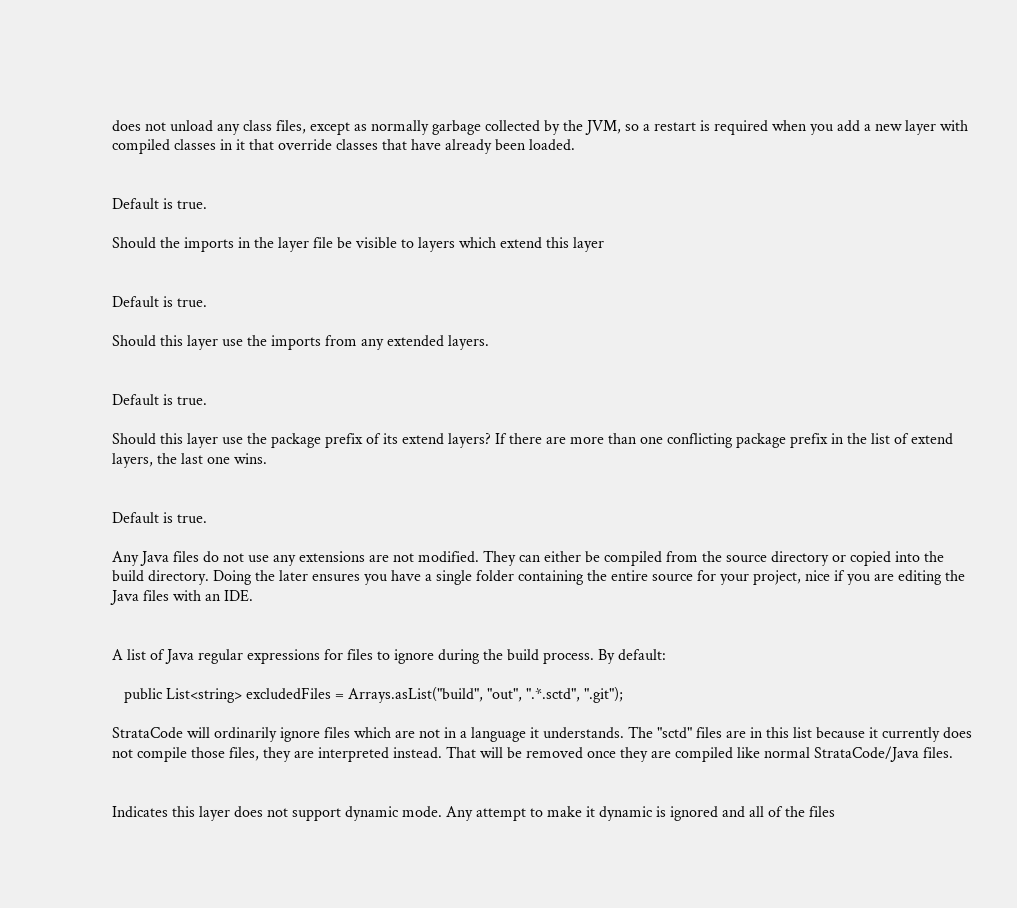does not unload any class files, except as normally garbage collected by the JVM, so a restart is required when you add a new layer with compiled classes in it that override classes that have already been loaded.


Default is true.

Should the imports in the layer file be visible to layers which extend this layer


Default is true.

Should this layer use the imports from any extended layers.


Default is true.

Should this layer use the package prefix of its extend layers? If there are more than one conflicting package prefix in the list of extend layers, the last one wins.


Default is true.

Any Java files do not use any extensions are not modified. They can either be compiled from the source directory or copied into the build directory. Doing the later ensures you have a single folder containing the entire source for your project, nice if you are editing the Java files with an IDE.


A list of Java regular expressions for files to ignore during the build process. By default:

   public List<string> excludedFiles = Arrays.asList("build", "out", ".*.sctd", ".git");

StrataCode will ordinarily ignore files which are not in a language it understands. The "sctd" files are in this list because it currently does not compile those files, they are interpreted instead. That will be removed once they are compiled like normal StrataCode/Java files.


Indicates this layer does not support dynamic mode. Any attempt to make it dynamic is ignored and all of the files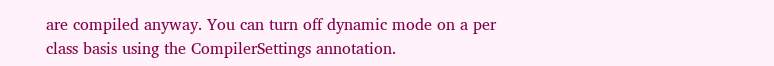are compiled anyway. You can turn off dynamic mode on a per class basis using the CompilerSettings annotation.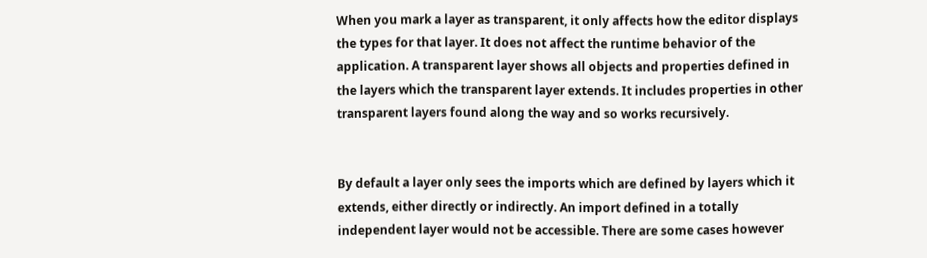When you mark a layer as transparent, it only affects how the editor displays the types for that layer. It does not affect the runtime behavior of the application. A transparent layer shows all objects and properties defined in the layers which the transparent layer extends. It includes properties in other transparent layers found along the way and so works recursively.


By default a layer only sees the imports which are defined by layers which it extends, either directly or indirectly. An import defined in a totally independent layer would not be accessible. There are some cases however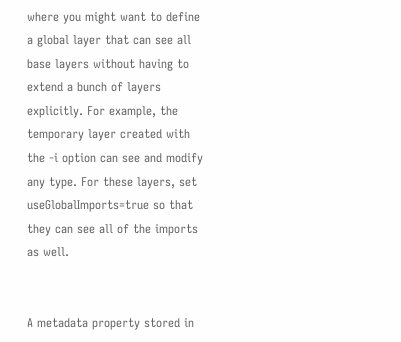where you might want to define a global layer that can see all base layers without having to extend a bunch of layers explicitly. For example, the temporary layer created with the -i option can see and modify any type. For these layers, set useGlobalImports=true so that they can see all of the imports as well.


A metadata property stored in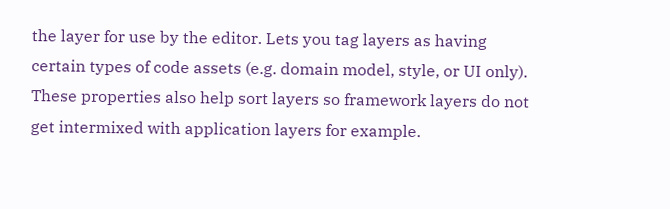the layer for use by the editor. Lets you tag layers as having certain types of code assets (e.g. domain model, style, or UI only). These properties also help sort layers so framework layers do not get intermixed with application layers for example.